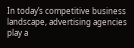In today’s competitive business landscape, advertising agencies play a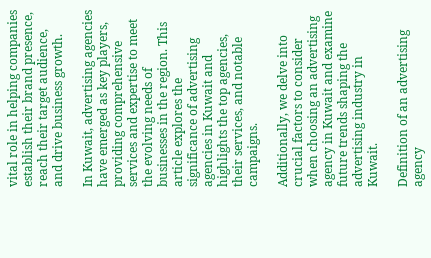vital role in helping companies establish their brand presence, reach their target audience, and drive business growth.

In Kuwait, advertising agencies have emerged as key players, providing comprehensive services and expertise to meet the evolving needs of businesses in the region. This article explores the significance of advertising agencies in Kuwait and highlights the top agencies, their services, and notable campaigns.

Additionally, we delve into crucial factors to consider when choosing an advertising agency in Kuwait and examine future trends shaping the advertising industry in Kuwait.

Definition of an advertising agency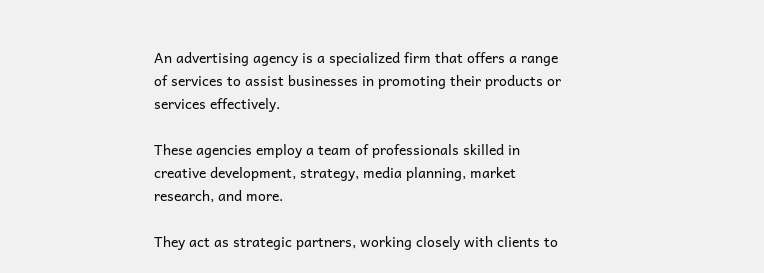An advertising agency is a specialized firm that offers a range of services to assist businesses in promoting their products or services effectively.

These agencies employ a team of professionals skilled in creative development, strategy, media planning, market research, and more.

They act as strategic partners, working closely with clients to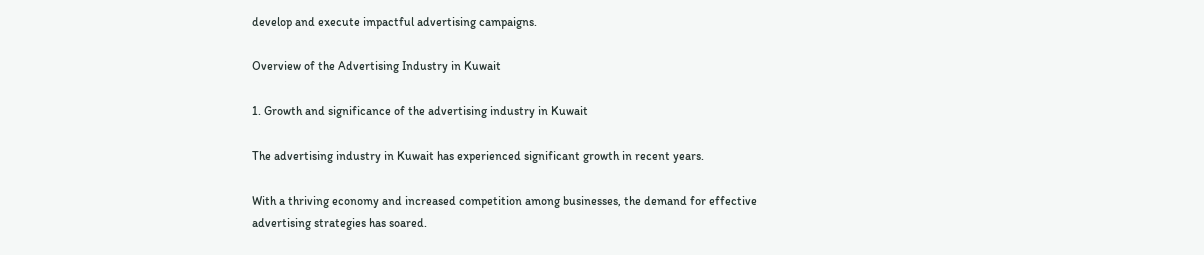develop and execute impactful advertising campaigns.

Overview of the Advertising Industry in Kuwait

1. Growth and significance of the advertising industry in Kuwait

The advertising industry in Kuwait has experienced significant growth in recent years.

With a thriving economy and increased competition among businesses, the demand for effective advertising strategies has soared.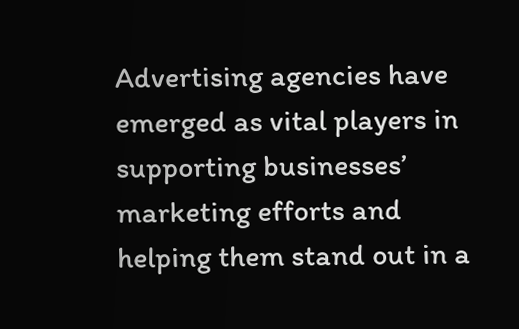Advertising agencies have emerged as vital players in supporting businesses’ marketing efforts and helping them stand out in a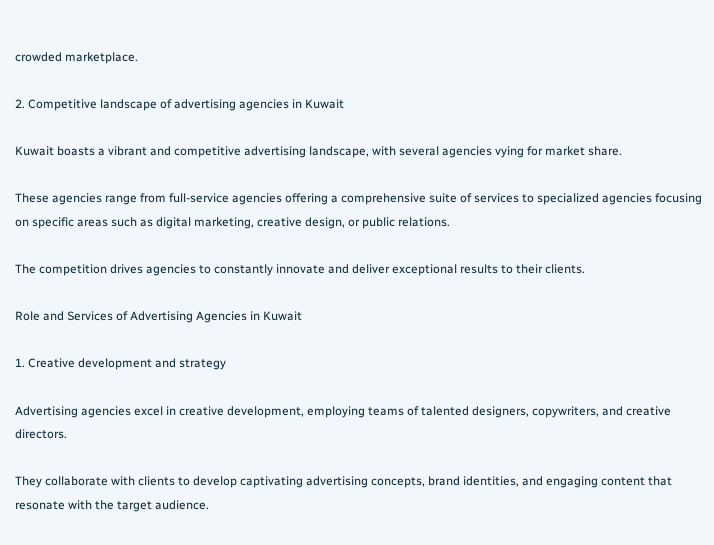crowded marketplace.

2. Competitive landscape of advertising agencies in Kuwait

Kuwait boasts a vibrant and competitive advertising landscape, with several agencies vying for market share.

These agencies range from full-service agencies offering a comprehensive suite of services to specialized agencies focusing on specific areas such as digital marketing, creative design, or public relations.

The competition drives agencies to constantly innovate and deliver exceptional results to their clients.

Role and Services of Advertising Agencies in Kuwait

1. Creative development and strategy

Advertising agencies excel in creative development, employing teams of talented designers, copywriters, and creative directors.

They collaborate with clients to develop captivating advertising concepts, brand identities, and engaging content that resonate with the target audience.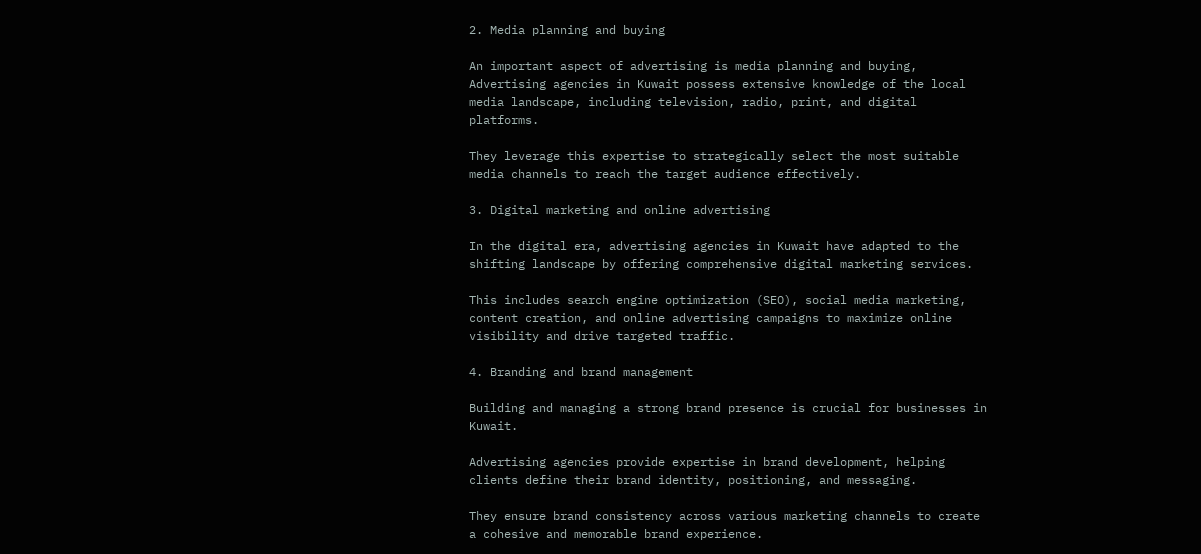2. Media planning and buying

An important aspect of advertising is media planning and buying, Advertising agencies in Kuwait possess extensive knowledge of the local media landscape, including television, radio, print, and digital platforms.

They leverage this expertise to strategically select the most suitable media channels to reach the target audience effectively.

3. Digital marketing and online advertising

In the digital era, advertising agencies in Kuwait have adapted to the shifting landscape by offering comprehensive digital marketing services.

This includes search engine optimization (SEO), social media marketing, content creation, and online advertising campaigns to maximize online visibility and drive targeted traffic.

4. Branding and brand management

Building and managing a strong brand presence is crucial for businesses in Kuwait.

Advertising agencies provide expertise in brand development, helping clients define their brand identity, positioning, and messaging.

They ensure brand consistency across various marketing channels to create a cohesive and memorable brand experience.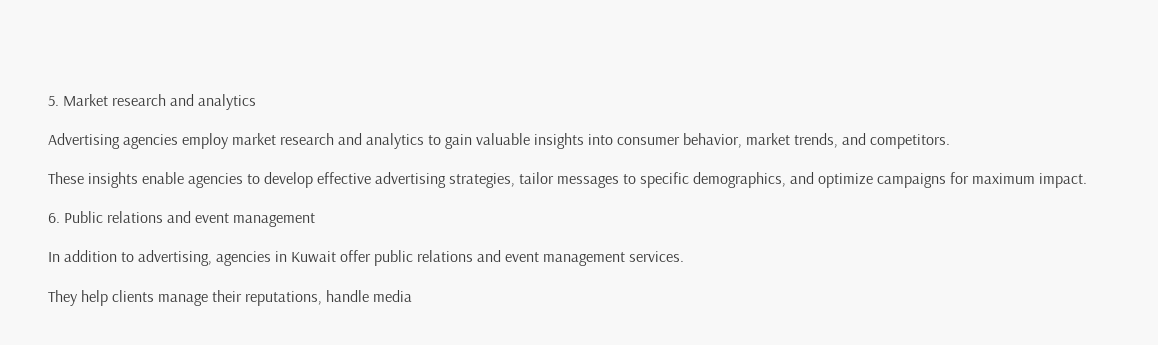5. Market research and analytics

Advertising agencies employ market research and analytics to gain valuable insights into consumer behavior, market trends, and competitors.

These insights enable agencies to develop effective advertising strategies, tailor messages to specific demographics, and optimize campaigns for maximum impact.

6. Public relations and event management

In addition to advertising, agencies in Kuwait offer public relations and event management services.

They help clients manage their reputations, handle media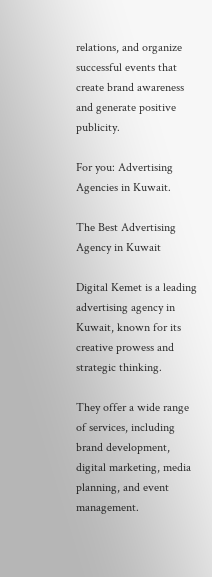relations, and organize successful events that create brand awareness and generate positive publicity.

For you: Advertising Agencies in Kuwait.

The Best Advertising Agency in Kuwait

Digital Kemet is a leading advertising agency in Kuwait, known for its creative prowess and strategic thinking.

They offer a wide range of services, including brand development, digital marketing, media planning, and event management.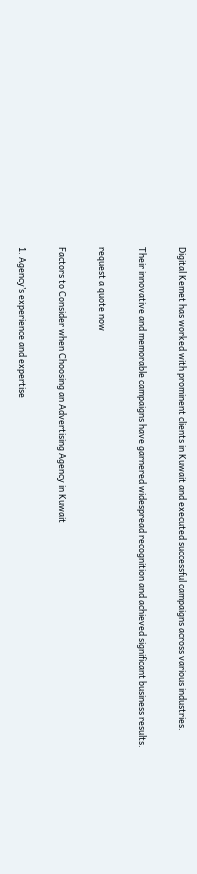Digital Kemet has worked with prominent clients in Kuwait and executed successful campaigns across various industries.

Their innovative and memorable campaigns have garnered widespread recognition and achieved significant business results.

request a quote now

Factors to Consider when Choosing an Advertising Agency in Kuwait

1. Agency’s experience and expertise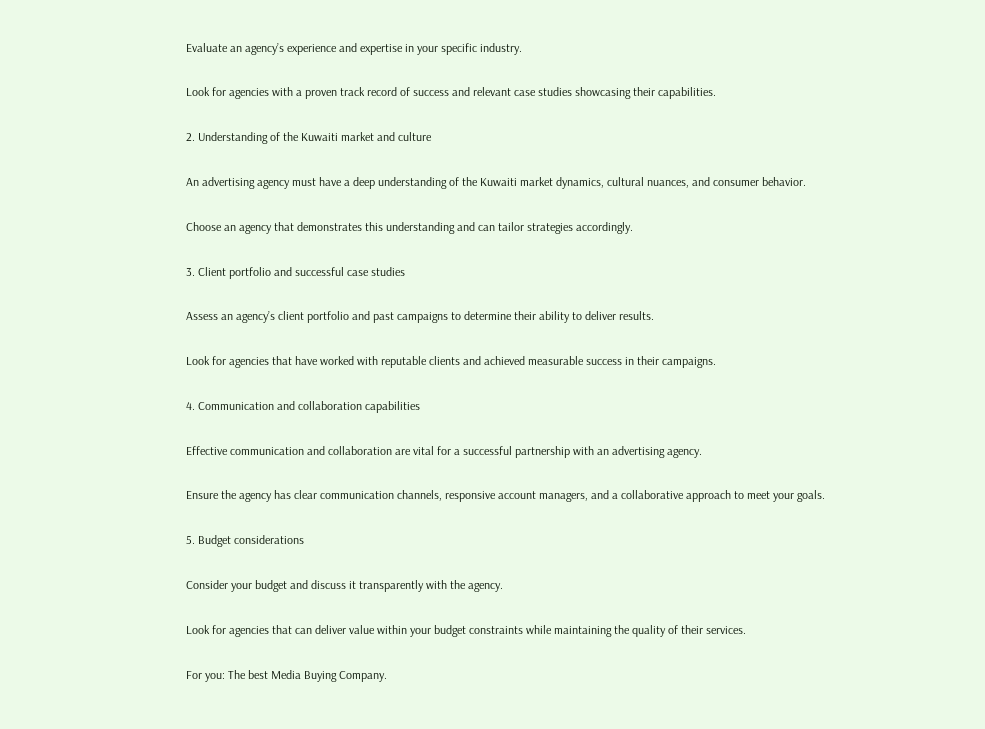Evaluate an agency’s experience and expertise in your specific industry.

Look for agencies with a proven track record of success and relevant case studies showcasing their capabilities.

2. Understanding of the Kuwaiti market and culture

An advertising agency must have a deep understanding of the Kuwaiti market dynamics, cultural nuances, and consumer behavior.

Choose an agency that demonstrates this understanding and can tailor strategies accordingly.

3. Client portfolio and successful case studies

Assess an agency’s client portfolio and past campaigns to determine their ability to deliver results.

Look for agencies that have worked with reputable clients and achieved measurable success in their campaigns.

4. Communication and collaboration capabilities

Effective communication and collaboration are vital for a successful partnership with an advertising agency.

Ensure the agency has clear communication channels, responsive account managers, and a collaborative approach to meet your goals.

5. Budget considerations

Consider your budget and discuss it transparently with the agency.

Look for agencies that can deliver value within your budget constraints while maintaining the quality of their services.

For you: The best Media Buying Company.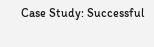Case Study: Successful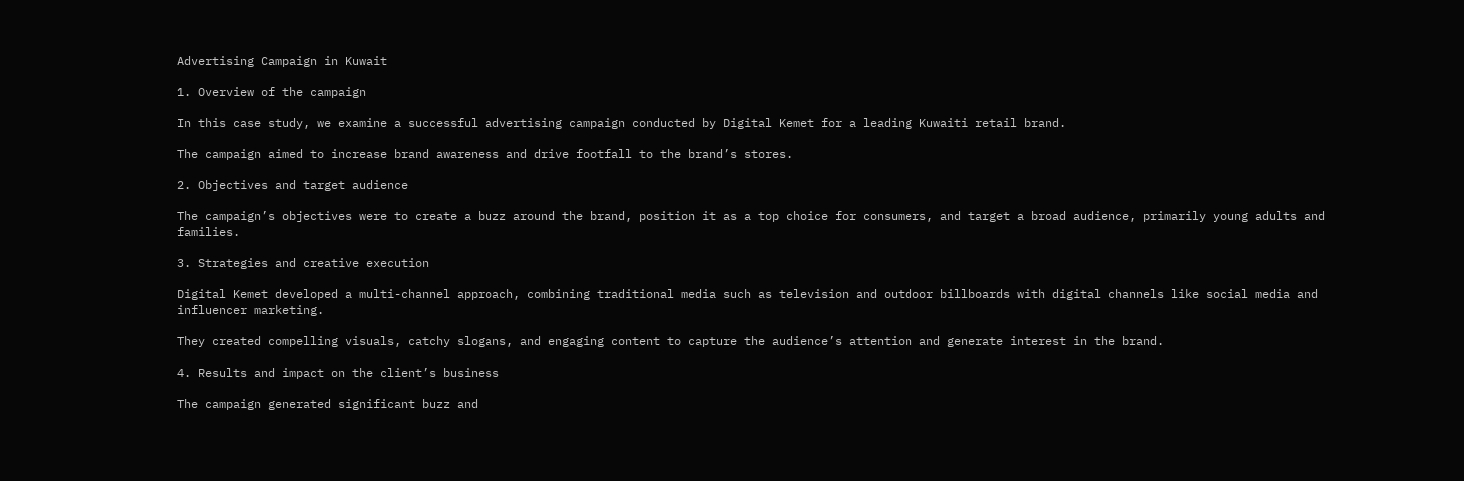Advertising Campaign in Kuwait

1. Overview of the campaign

In this case study, we examine a successful advertising campaign conducted by Digital Kemet for a leading Kuwaiti retail brand.

The campaign aimed to increase brand awareness and drive footfall to the brand’s stores.

2. Objectives and target audience

The campaign’s objectives were to create a buzz around the brand, position it as a top choice for consumers, and target a broad audience, primarily young adults and families.

3. Strategies and creative execution

Digital Kemet developed a multi-channel approach, combining traditional media such as television and outdoor billboards with digital channels like social media and influencer marketing.

They created compelling visuals, catchy slogans, and engaging content to capture the audience’s attention and generate interest in the brand.

4. Results and impact on the client’s business

The campaign generated significant buzz and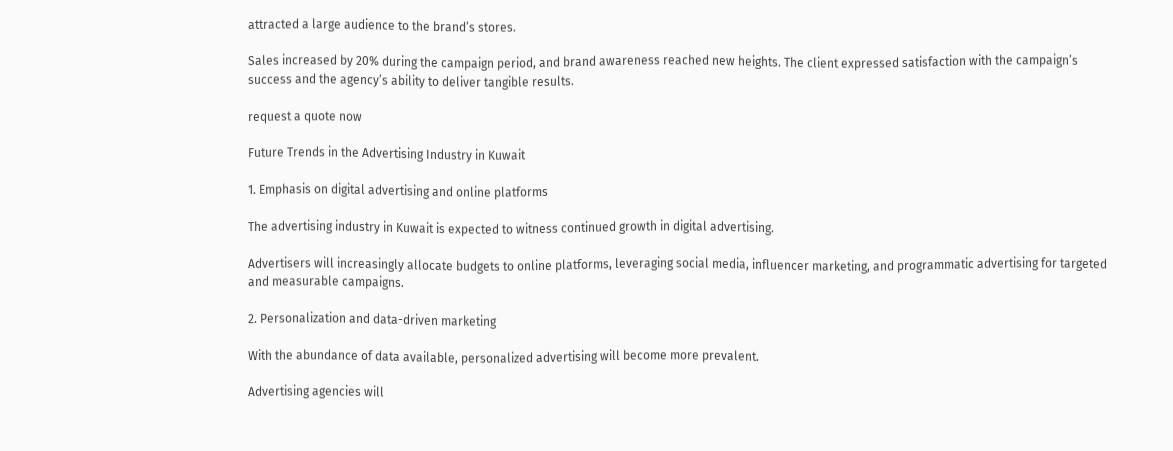attracted a large audience to the brand’s stores.

Sales increased by 20% during the campaign period, and brand awareness reached new heights. The client expressed satisfaction with the campaign’s success and the agency’s ability to deliver tangible results.

request a quote now

Future Trends in the Advertising Industry in Kuwait

1. Emphasis on digital advertising and online platforms

The advertising industry in Kuwait is expected to witness continued growth in digital advertising.

Advertisers will increasingly allocate budgets to online platforms, leveraging social media, influencer marketing, and programmatic advertising for targeted and measurable campaigns.

2. Personalization and data-driven marketing

With the abundance of data available, personalized advertising will become more prevalent.

Advertising agencies will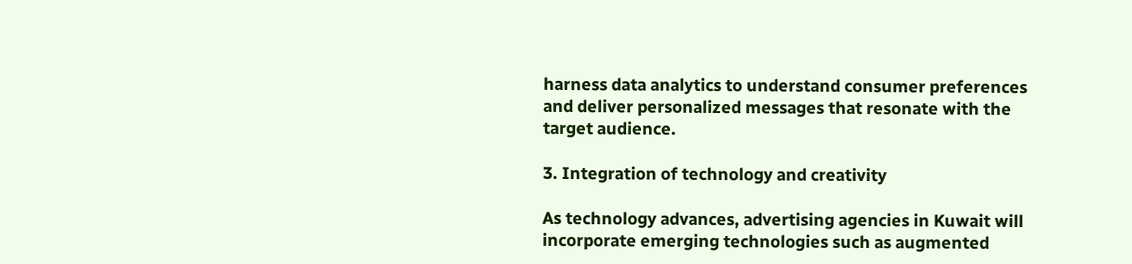harness data analytics to understand consumer preferences and deliver personalized messages that resonate with the target audience.

3. Integration of technology and creativity

As technology advances, advertising agencies in Kuwait will incorporate emerging technologies such as augmented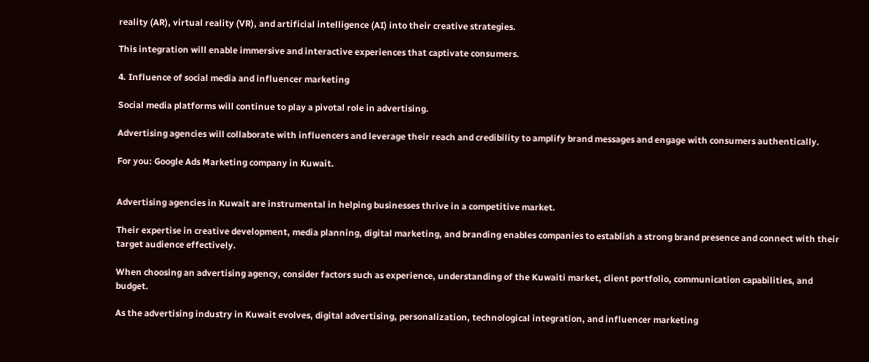reality (AR), virtual reality (VR), and artificial intelligence (AI) into their creative strategies.

This integration will enable immersive and interactive experiences that captivate consumers.

4. Influence of social media and influencer marketing

Social media platforms will continue to play a pivotal role in advertising.

Advertising agencies will collaborate with influencers and leverage their reach and credibility to amplify brand messages and engage with consumers authentically.

For you: Google Ads Marketing company in Kuwait.


Advertising agencies in Kuwait are instrumental in helping businesses thrive in a competitive market.

Their expertise in creative development, media planning, digital marketing, and branding enables companies to establish a strong brand presence and connect with their target audience effectively.

When choosing an advertising agency, consider factors such as experience, understanding of the Kuwaiti market, client portfolio, communication capabilities, and budget.

As the advertising industry in Kuwait evolves, digital advertising, personalization, technological integration, and influencer marketing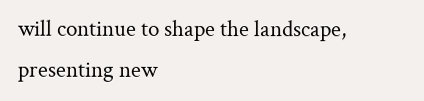will continue to shape the landscape, presenting new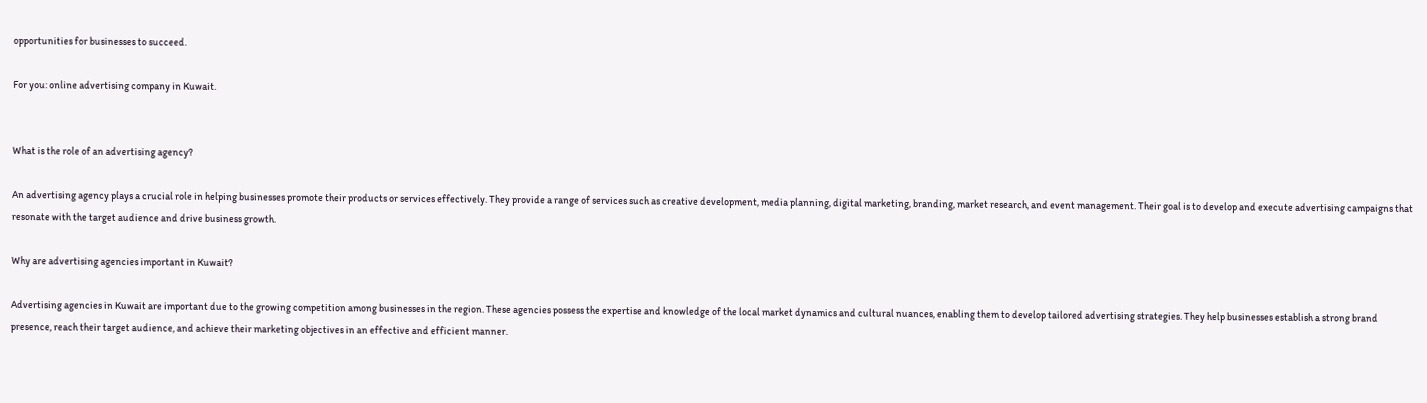opportunities for businesses to succeed.

For you: online advertising company in Kuwait.


What is the role of an advertising agency?

An advertising agency plays a crucial role in helping businesses promote their products or services effectively. They provide a range of services such as creative development, media planning, digital marketing, branding, market research, and event management. Their goal is to develop and execute advertising campaigns that resonate with the target audience and drive business growth.

Why are advertising agencies important in Kuwait?

Advertising agencies in Kuwait are important due to the growing competition among businesses in the region. These agencies possess the expertise and knowledge of the local market dynamics and cultural nuances, enabling them to develop tailored advertising strategies. They help businesses establish a strong brand presence, reach their target audience, and achieve their marketing objectives in an effective and efficient manner.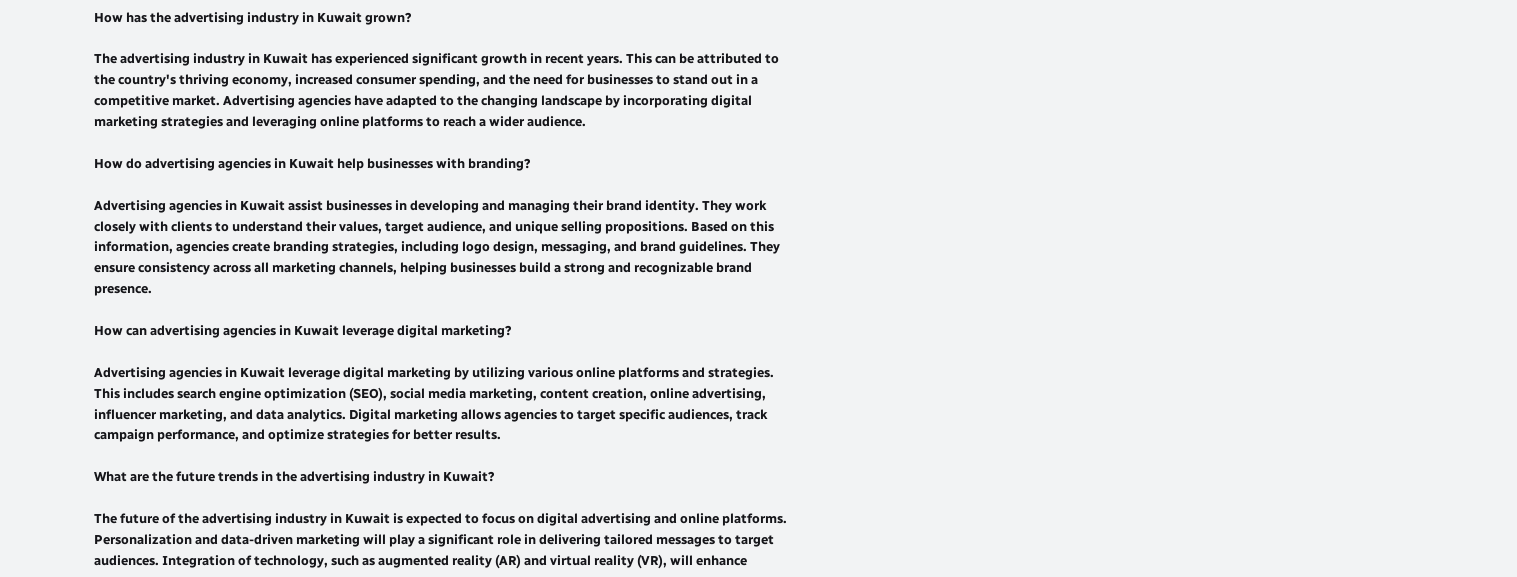How has the advertising industry in Kuwait grown?

The advertising industry in Kuwait has experienced significant growth in recent years. This can be attributed to the country's thriving economy, increased consumer spending, and the need for businesses to stand out in a competitive market. Advertising agencies have adapted to the changing landscape by incorporating digital marketing strategies and leveraging online platforms to reach a wider audience.

How do advertising agencies in Kuwait help businesses with branding?

Advertising agencies in Kuwait assist businesses in developing and managing their brand identity. They work closely with clients to understand their values, target audience, and unique selling propositions. Based on this information, agencies create branding strategies, including logo design, messaging, and brand guidelines. They ensure consistency across all marketing channels, helping businesses build a strong and recognizable brand presence.

How can advertising agencies in Kuwait leverage digital marketing?

Advertising agencies in Kuwait leverage digital marketing by utilizing various online platforms and strategies. This includes search engine optimization (SEO), social media marketing, content creation, online advertising, influencer marketing, and data analytics. Digital marketing allows agencies to target specific audiences, track campaign performance, and optimize strategies for better results.

What are the future trends in the advertising industry in Kuwait?

The future of the advertising industry in Kuwait is expected to focus on digital advertising and online platforms. Personalization and data-driven marketing will play a significant role in delivering tailored messages to target audiences. Integration of technology, such as augmented reality (AR) and virtual reality (VR), will enhance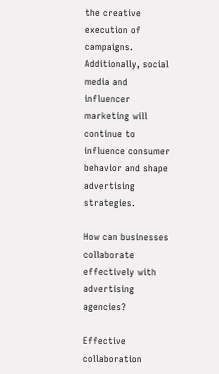the creative execution of campaigns. Additionally, social media and influencer marketing will continue to influence consumer behavior and shape advertising strategies.

How can businesses collaborate effectively with advertising agencies?

Effective collaboration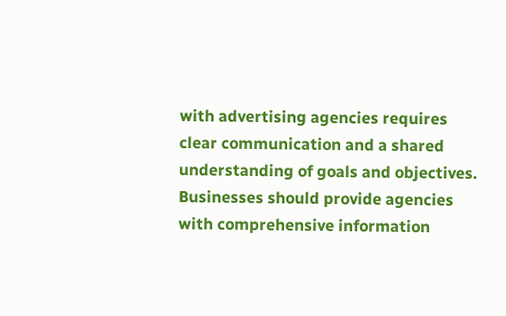with advertising agencies requires clear communication and a shared understanding of goals and objectives. Businesses should provide agencies with comprehensive information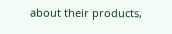about their products,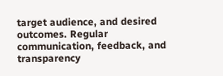target audience, and desired outcomes. Regular communication, feedback, and transparency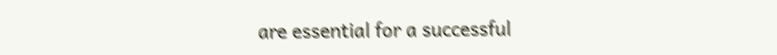are essential for a successful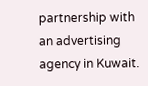partnership with an advertising agency in Kuwait.